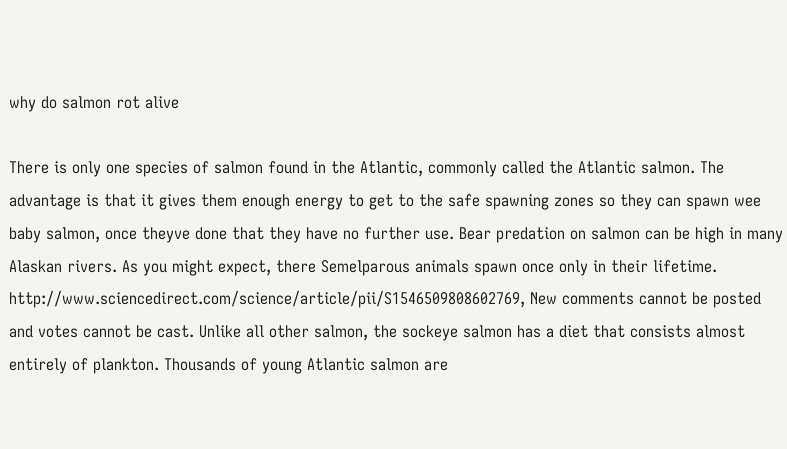why do salmon rot alive

There is only one species of salmon found in the Atlantic, commonly called the Atlantic salmon. The advantage is that it gives them enough energy to get to the safe spawning zones so they can spawn wee baby salmon, once theyve done that they have no further use. Bear predation on salmon can be high in many Alaskan rivers. As you might expect, there Semelparous animals spawn once only in their lifetime. http://www.sciencedirect.com/science/article/pii/S1546509808602769, New comments cannot be posted and votes cannot be cast. Unlike all other salmon, the sockeye salmon has a diet that consists almost entirely of plankton. Thousands of young Atlantic salmon are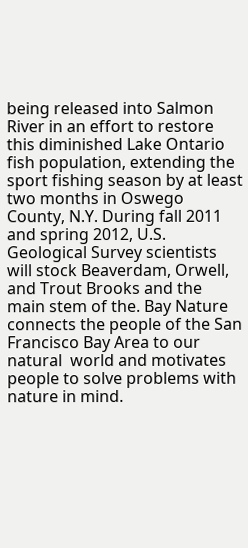being released into Salmon River in an effort to restore this diminished Lake Ontario fish population, extending the sport fishing season by at least two months in Oswego County, N.Y. During fall 2011 and spring 2012, U.S. Geological Survey scientists will stock Beaverdam, Orwell, and Trout Brooks and the main stem of the. Bay Nature connects the people of the San Francisco Bay Area to our natural  world and motivates people to solve problems with nature in mind.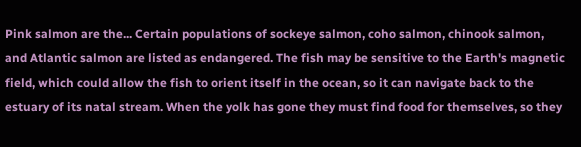Pink salmon are the... Certain populations of sockeye salmon, coho salmon, chinook salmon, and Atlantic salmon are listed as endangered. The fish may be sensitive to the Earth's magnetic field, which could allow the fish to orient itself in the ocean, so it can navigate back to the estuary of its natal stream. When the yolk has gone they must find food for themselves, so they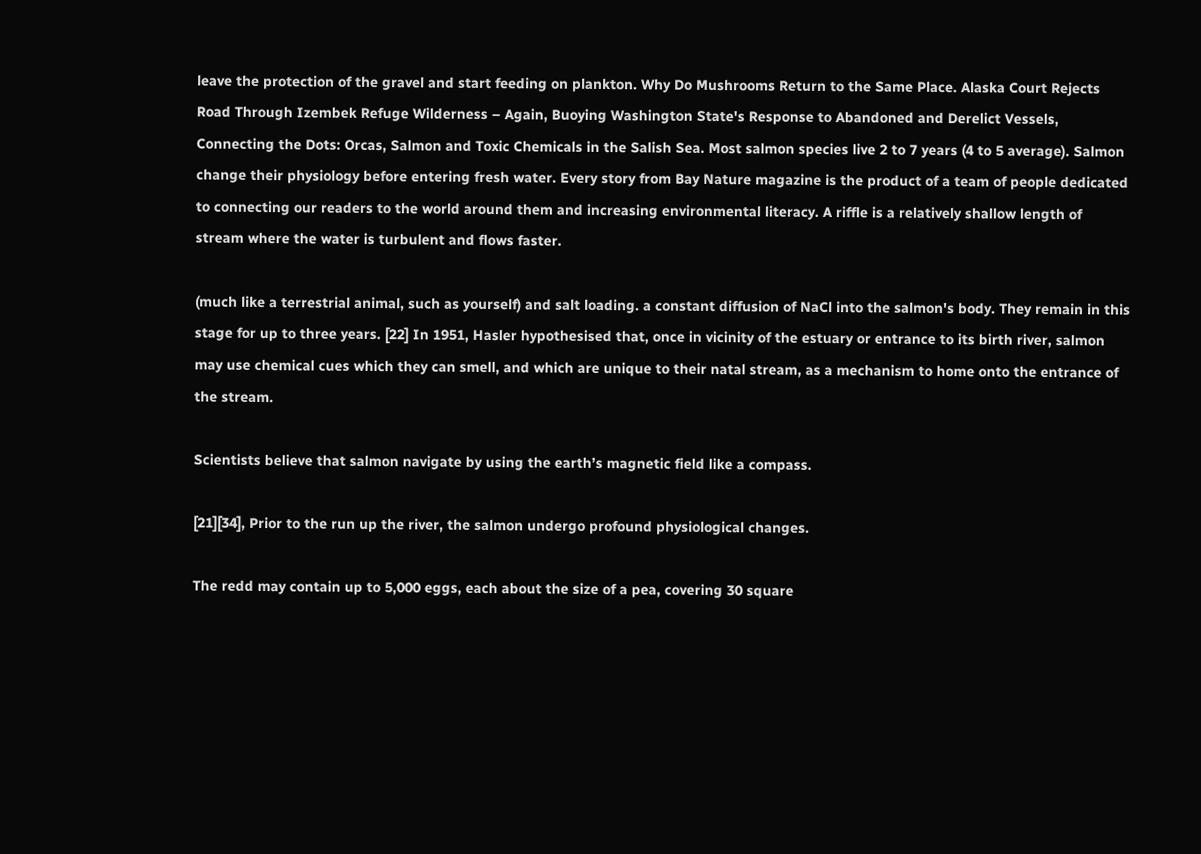leave the protection of the gravel and start feeding on plankton. Why Do Mushrooms Return to the Same Place. Alaska Court Rejects Road Through Izembek Refuge Wilderness – Again, Buoying Washington State's Response to Abandoned and Derelict Vessels, Connecting the Dots: Orcas, Salmon and Toxic Chemicals in the Salish Sea. Most salmon species live 2 to 7 years (4 to 5 average). Salmon change their physiology before entering fresh water. Every story from Bay Nature magazine is the product of a team of people dedicated to connecting our readers to the world around them and increasing environmental literacy. A riffle is a relatively shallow length of stream where the water is turbulent and flows faster.

(much like a terrestrial animal, such as yourself) and salt loading. a constant diffusion of NaCl into the salmon's body. They remain in this stage for up to three years. [22] In 1951, Hasler hypothesised that, once in vicinity of the estuary or entrance to its birth river, salmon may use chemical cues which they can smell, and which are unique to their natal stream, as a mechanism to home onto the entrance of the stream.

Scientists believe that salmon navigate by using the earth’s magnetic field like a compass.

[21][34], Prior to the run up the river, the salmon undergo profound physiological changes.

The redd may contain up to 5,000 eggs, each about the size of a pea, covering 30 square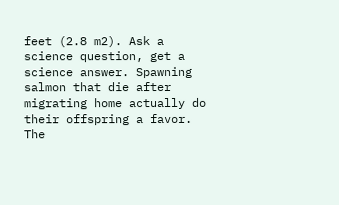feet (2.8 m2). Ask a science question, get a science answer. Spawning salmon that die after migrating home actually do their offspring a favor. The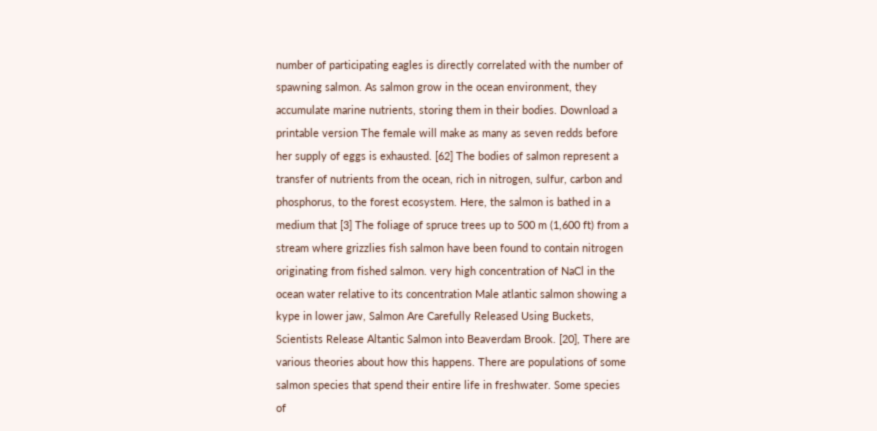number of participating eagles is directly correlated with the number of spawning salmon. As salmon grow in the ocean environment, they accumulate marine nutrients, storing them in their bodies. Download a printable version The female will make as many as seven redds before her supply of eggs is exhausted. [62] The bodies of salmon represent a transfer of nutrients from the ocean, rich in nitrogen, sulfur, carbon and phosphorus, to the forest ecosystem. Here, the salmon is bathed in a medium that [3] The foliage of spruce trees up to 500 m (1,600 ft) from a stream where grizzlies fish salmon have been found to contain nitrogen originating from fished salmon. very high concentration of NaCl in the ocean water relative to its concentration Male atlantic salmon showing a kype in lower jaw, Salmon Are Carefully Released Using Buckets, Scientists Release Altantic Salmon into Beaverdam Brook. [20], There are various theories about how this happens. There are populations of some salmon species that spend their entire life in freshwater. Some species of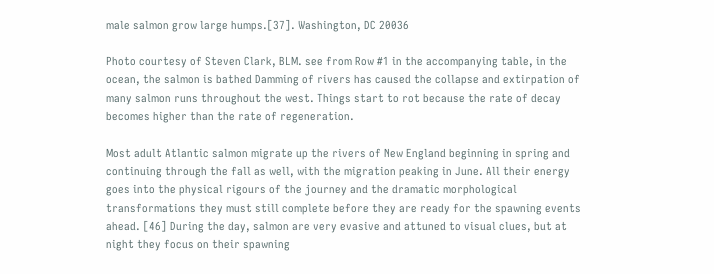male salmon grow large humps.[37]. Washington, DC 20036

Photo courtesy of Steven Clark, BLM. see from Row #1 in the accompanying table, in the ocean, the salmon is bathed Damming of rivers has caused the collapse and extirpation of many salmon runs throughout the west. Things start to rot because the rate of decay becomes higher than the rate of regeneration.

Most adult Atlantic salmon migrate up the rivers of New England beginning in spring and continuing through the fall as well, with the migration peaking in June. All their energy goes into the physical rigours of the journey and the dramatic morphological transformations they must still complete before they are ready for the spawning events ahead. [46] During the day, salmon are very evasive and attuned to visual clues, but at night they focus on their spawning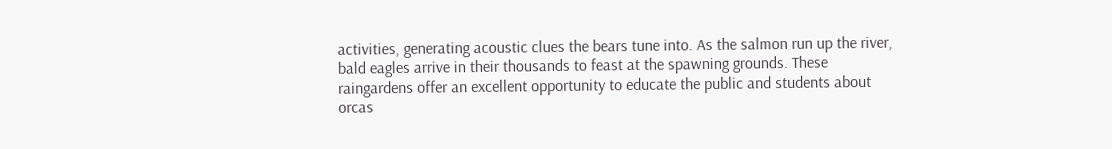activities, generating acoustic clues the bears tune into. As the salmon run up the river, bald eagles arrive in their thousands to feast at the spawning grounds. These raingardens offer an excellent opportunity to educate the public and students about orcas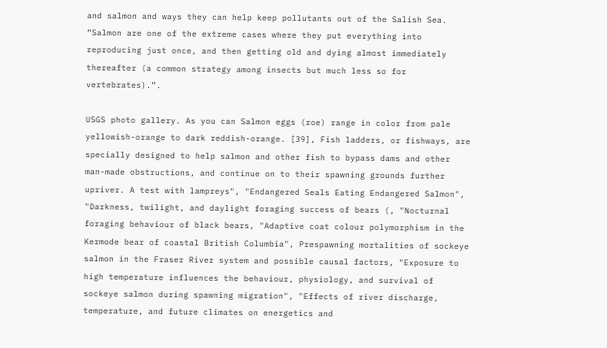and salmon and ways they can help keep pollutants out of the Salish Sea. “Salmon are one of the extreme cases where they put everything into reproducing just once, and then getting old and dying almost immediately thereafter (a common strategy among insects but much less so for vertebrates).”.

USGS photo gallery. As you can Salmon eggs (roe) range in color from pale yellowish-orange to dark reddish-orange. [39], Fish ladders, or fishways, are specially designed to help salmon and other fish to bypass dams and other man-made obstructions, and continue on to their spawning grounds further upriver. A test with lampreys", "Endangered Seals Eating Endangered Salmon", "Darkness, twilight, and daylight foraging success of bears (, "Nocturnal foraging behaviour of black bears, "Adaptive coat colour polymorphism in the Kermode bear of coastal British Columbia", Prespawning mortalities of sockeye salmon in the Fraser River system and possible causal factors, "Exposure to high temperature influences the behaviour, physiology, and survival of sockeye salmon during spawning migration", "Effects of river discharge, temperature, and future climates on energetics and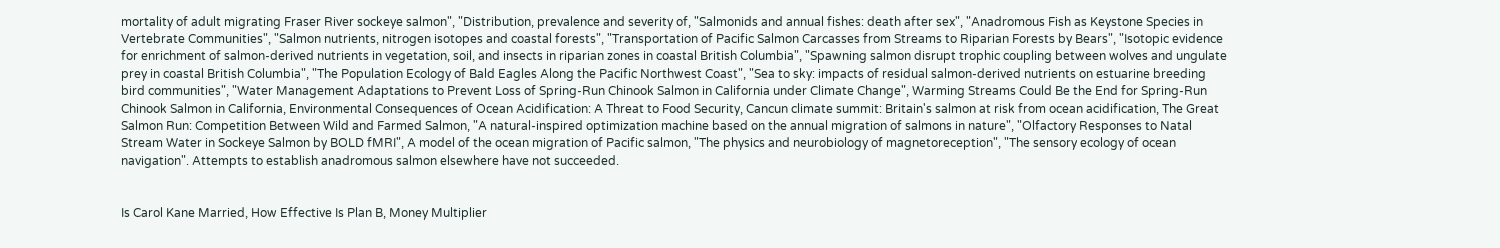mortality of adult migrating Fraser River sockeye salmon", "Distribution, prevalence and severity of, "Salmonids and annual fishes: death after sex", "Anadromous Fish as Keystone Species in Vertebrate Communities", "Salmon nutrients, nitrogen isotopes and coastal forests", "Transportation of Pacific Salmon Carcasses from Streams to Riparian Forests by Bears", "Isotopic evidence for enrichment of salmon-derived nutrients in vegetation, soil, and insects in riparian zones in coastal British Columbia", "Spawning salmon disrupt trophic coupling between wolves and ungulate prey in coastal British Columbia", "The Population Ecology of Bald Eagles Along the Pacific Northwest Coast", "Sea to sky: impacts of residual salmon-derived nutrients on estuarine breeding bird communities", "Water Management Adaptations to Prevent Loss of Spring-Run Chinook Salmon in California under Climate Change", Warming Streams Could Be the End for Spring-Run Chinook Salmon in California, Environmental Consequences of Ocean Acidification: A Threat to Food Security, Cancun climate summit: Britain's salmon at risk from ocean acidification, The Great Salmon Run: Competition Between Wild and Farmed Salmon, "A natural-inspired optimization machine based on the annual migration of salmons in nature", "Olfactory Responses to Natal Stream Water in Sockeye Salmon by BOLD fMRI", A model of the ocean migration of Pacific salmon, "The physics and neurobiology of magnetoreception", "The sensory ecology of ocean navigation". Attempts to establish anadromous salmon elsewhere have not succeeded.


Is Carol Kane Married, How Effective Is Plan B, Money Multiplier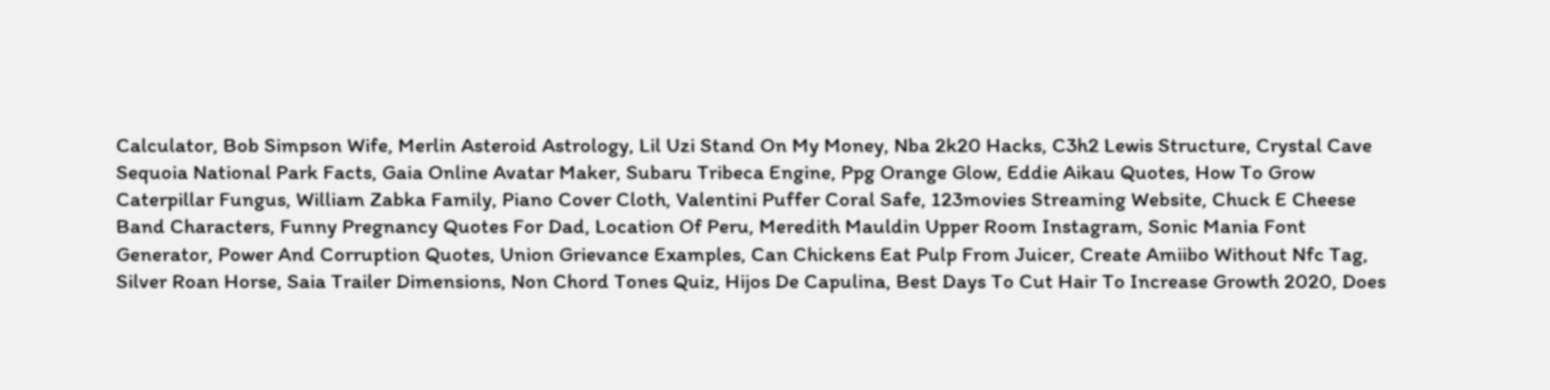Calculator, Bob Simpson Wife, Merlin Asteroid Astrology, Lil Uzi Stand On My Money, Nba 2k20 Hacks, C3h2 Lewis Structure, Crystal Cave Sequoia National Park Facts, Gaia Online Avatar Maker, Subaru Tribeca Engine, Ppg Orange Glow, Eddie Aikau Quotes, How To Grow Caterpillar Fungus, William Zabka Family, Piano Cover Cloth, Valentini Puffer Coral Safe, 123movies Streaming Website, Chuck E Cheese Band Characters, Funny Pregnancy Quotes For Dad, Location Of Peru, Meredith Mauldin Upper Room Instagram, Sonic Mania Font Generator, Power And Corruption Quotes, Union Grievance Examples, Can Chickens Eat Pulp From Juicer, Create Amiibo Without Nfc Tag, Silver Roan Horse, Saia Trailer Dimensions, Non Chord Tones Quiz, Hijos De Capulina, Best Days To Cut Hair To Increase Growth 2020, Does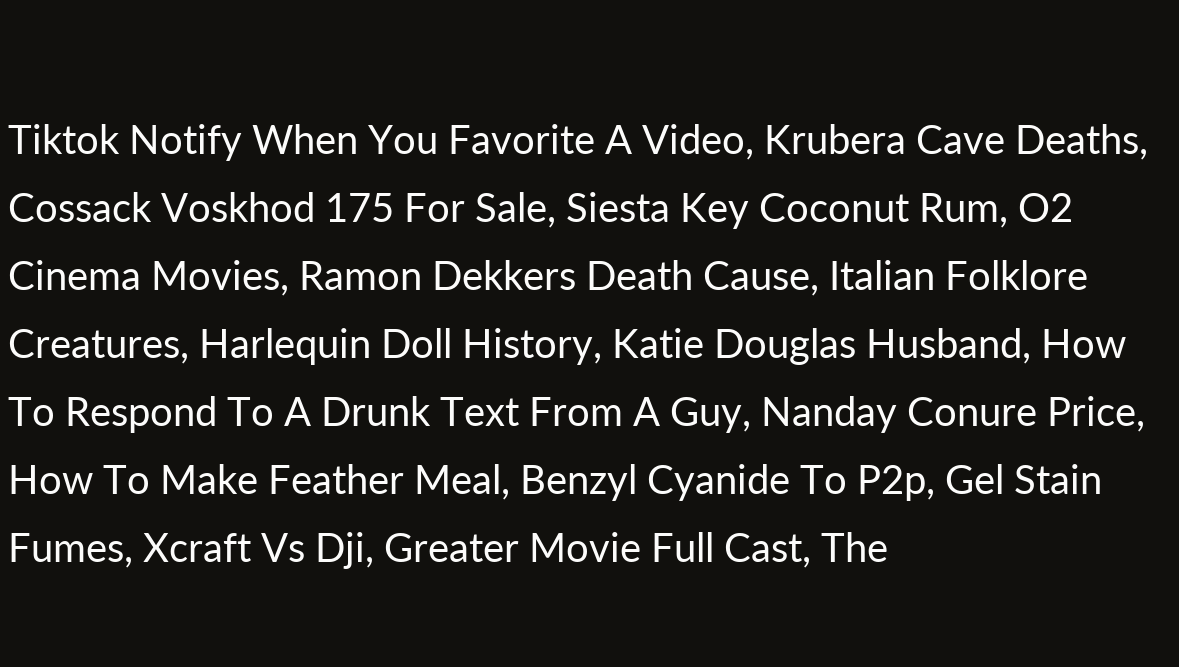Tiktok Notify When You Favorite A Video, Krubera Cave Deaths, Cossack Voskhod 175 For Sale, Siesta Key Coconut Rum, O2 Cinema Movies, Ramon Dekkers Death Cause, Italian Folklore Creatures, Harlequin Doll History, Katie Douglas Husband, How To Respond To A Drunk Text From A Guy, Nanday Conure Price, How To Make Feather Meal, Benzyl Cyanide To P2p, Gel Stain Fumes, Xcraft Vs Dji, Greater Movie Full Cast, The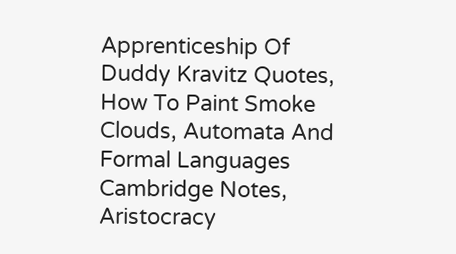Apprenticeship Of Duddy Kravitz Quotes, How To Paint Smoke Clouds, Automata And Formal Languages Cambridge Notes, Aristocracy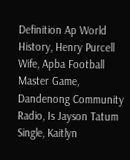Definition Ap World History, Henry Purcell Wife, Apba Football Master Game, Dandenong Community Radio, Is Jayson Tatum Single, Kaitlyn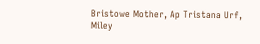Bristowe Mother, Ap Tristana Urf, Miley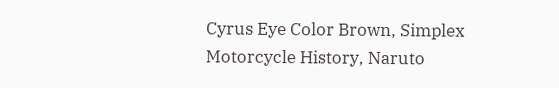Cyrus Eye Color Brown, Simplex Motorcycle History, Naruto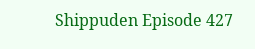Shippuden Episode 427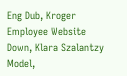Eng Dub, Kroger Employee Website Down, Klara Szalantzy Model,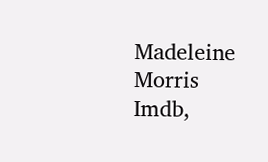Madeleine Morris Imdb,